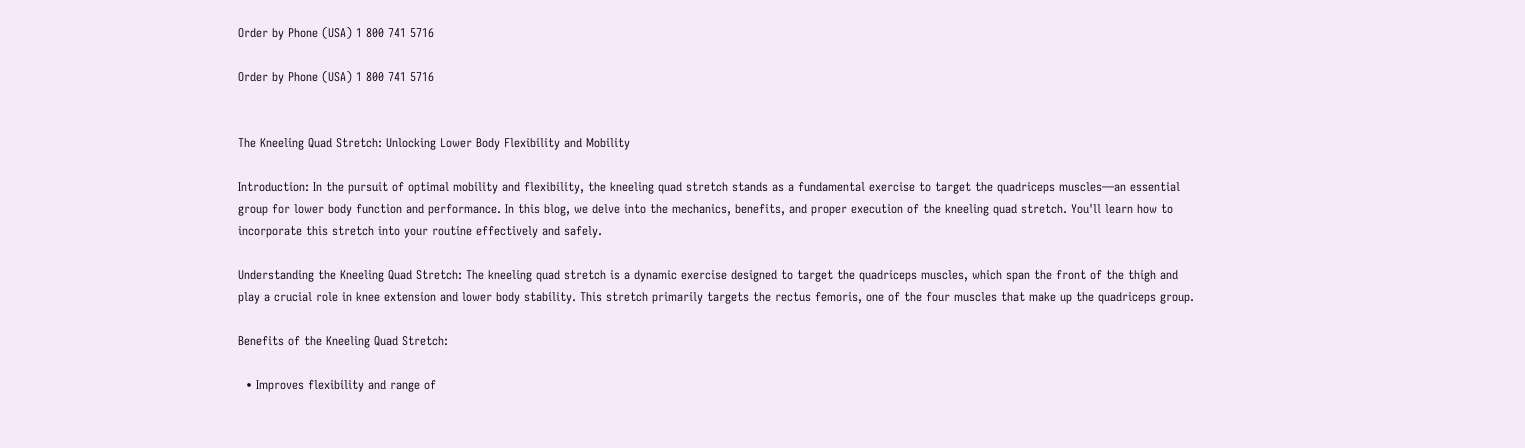Order by Phone (USA) 1 800 741 5716

Order by Phone (USA) 1 800 741 5716


The Kneeling Quad Stretch: Unlocking Lower Body Flexibility and Mobility

Introduction: In the pursuit of optimal mobility and flexibility, the kneeling quad stretch stands as a fundamental exercise to target the quadriceps muscles—an essential group for lower body function and performance. In this blog, we delve into the mechanics, benefits, and proper execution of the kneeling quad stretch. You'll learn how to incorporate this stretch into your routine effectively and safely.

Understanding the Kneeling Quad Stretch: The kneeling quad stretch is a dynamic exercise designed to target the quadriceps muscles, which span the front of the thigh and play a crucial role in knee extension and lower body stability. This stretch primarily targets the rectus femoris, one of the four muscles that make up the quadriceps group.

Benefits of the Kneeling Quad Stretch:

  • Improves flexibility and range of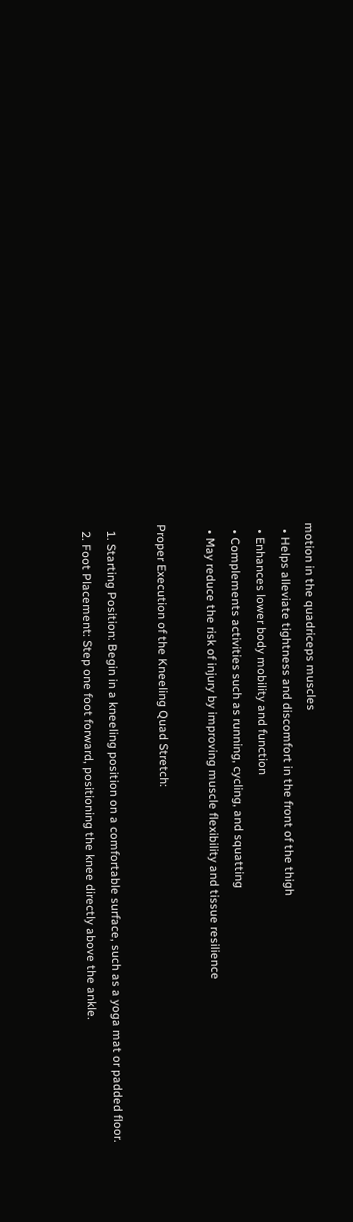motion in the quadriceps muscles
  • Helps alleviate tightness and discomfort in the front of the thigh
  • Enhances lower body mobility and function
  • Complements activities such as running, cycling, and squatting
  • May reduce the risk of injury by improving muscle flexibility and tissue resilience

Proper Execution of the Kneeling Quad Stretch:

  1. Starting Position: Begin in a kneeling position on a comfortable surface, such as a yoga mat or padded floor.
  2. Foot Placement: Step one foot forward, positioning the knee directly above the ankle.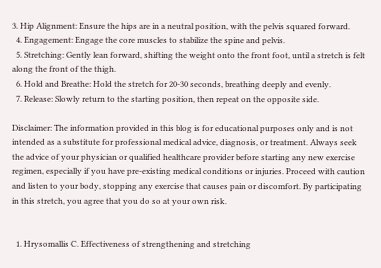3. Hip Alignment: Ensure the hips are in a neutral position, with the pelvis squared forward.
  4. Engagement: Engage the core muscles to stabilize the spine and pelvis.
  5. Stretching: Gently lean forward, shifting the weight onto the front foot, until a stretch is felt along the front of the thigh.
  6. Hold and Breathe: Hold the stretch for 20-30 seconds, breathing deeply and evenly.
  7. Release: Slowly return to the starting position, then repeat on the opposite side.

Disclaimer: The information provided in this blog is for educational purposes only and is not intended as a substitute for professional medical advice, diagnosis, or treatment. Always seek the advice of your physician or qualified healthcare provider before starting any new exercise regimen, especially if you have pre-existing medical conditions or injuries. Proceed with caution and listen to your body, stopping any exercise that causes pain or discomfort. By participating in this stretch, you agree that you do so at your own risk.


  1. Hrysomallis C. Effectiveness of strengthening and stretching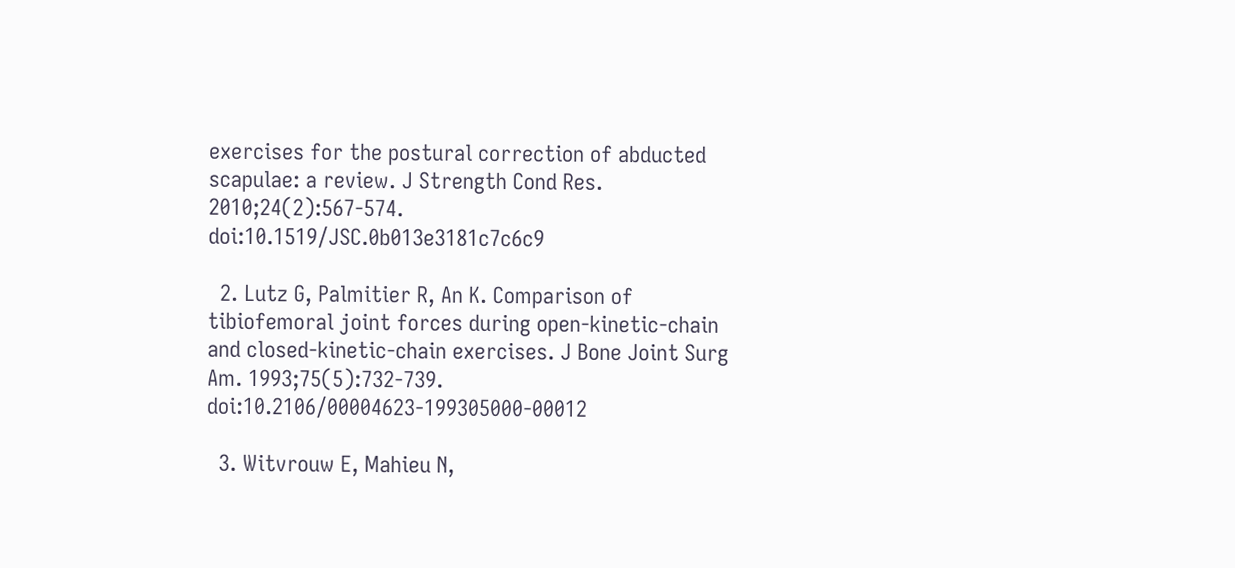exercises for the postural correction of abducted scapulae: a review. J Strength Cond Res. 2010;24(2):567-574. doi:10.1519/JSC.0b013e3181c7c6c9

  2. Lutz G, Palmitier R, An K. Comparison of tibiofemoral joint forces during open-kinetic-chain and closed-kinetic-chain exercises. J Bone Joint Surg Am. 1993;75(5):732-739. doi:10.2106/00004623-199305000-00012

  3. Witvrouw E, Mahieu N,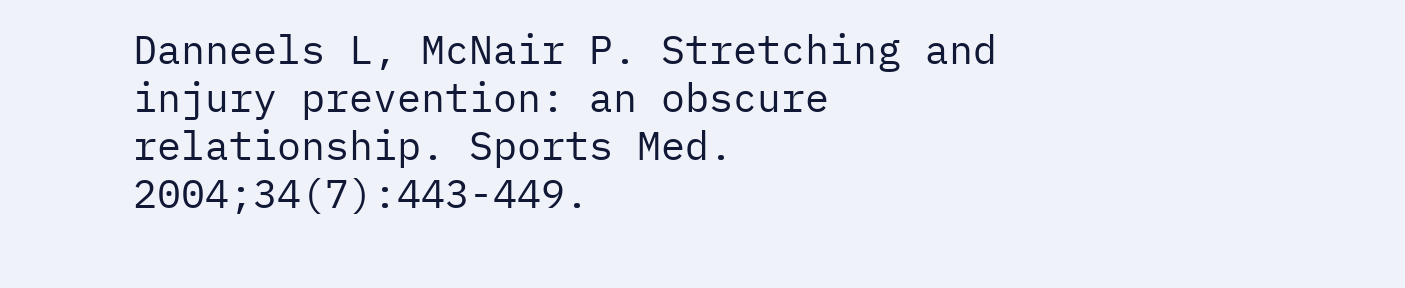Danneels L, McNair P. Stretching and injury prevention: an obscure relationship. Sports Med. 2004;34(7):443-449.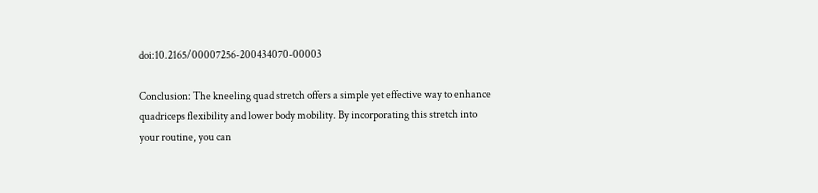doi:10.2165/00007256-200434070-00003

Conclusion: The kneeling quad stretch offers a simple yet effective way to enhance quadriceps flexibility and lower body mobility. By incorporating this stretch into your routine, you can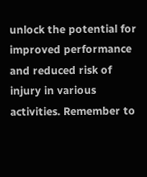unlock the potential for improved performance and reduced risk of injury in various activities. Remember to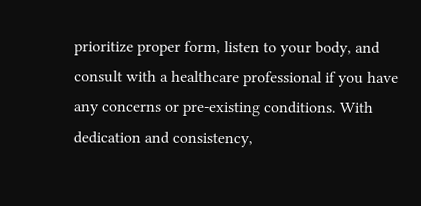prioritize proper form, listen to your body, and consult with a healthcare professional if you have any concerns or pre-existing conditions. With dedication and consistency,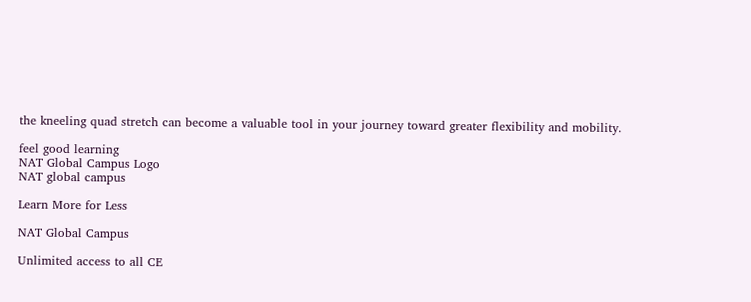the kneeling quad stretch can become a valuable tool in your journey toward greater flexibility and mobility.

feel good learning
NAT Global Campus Logo
NAT global campus

Learn More for Less

NAT Global Campus

Unlimited access to all CE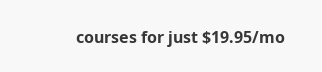courses for just $19.95/mo